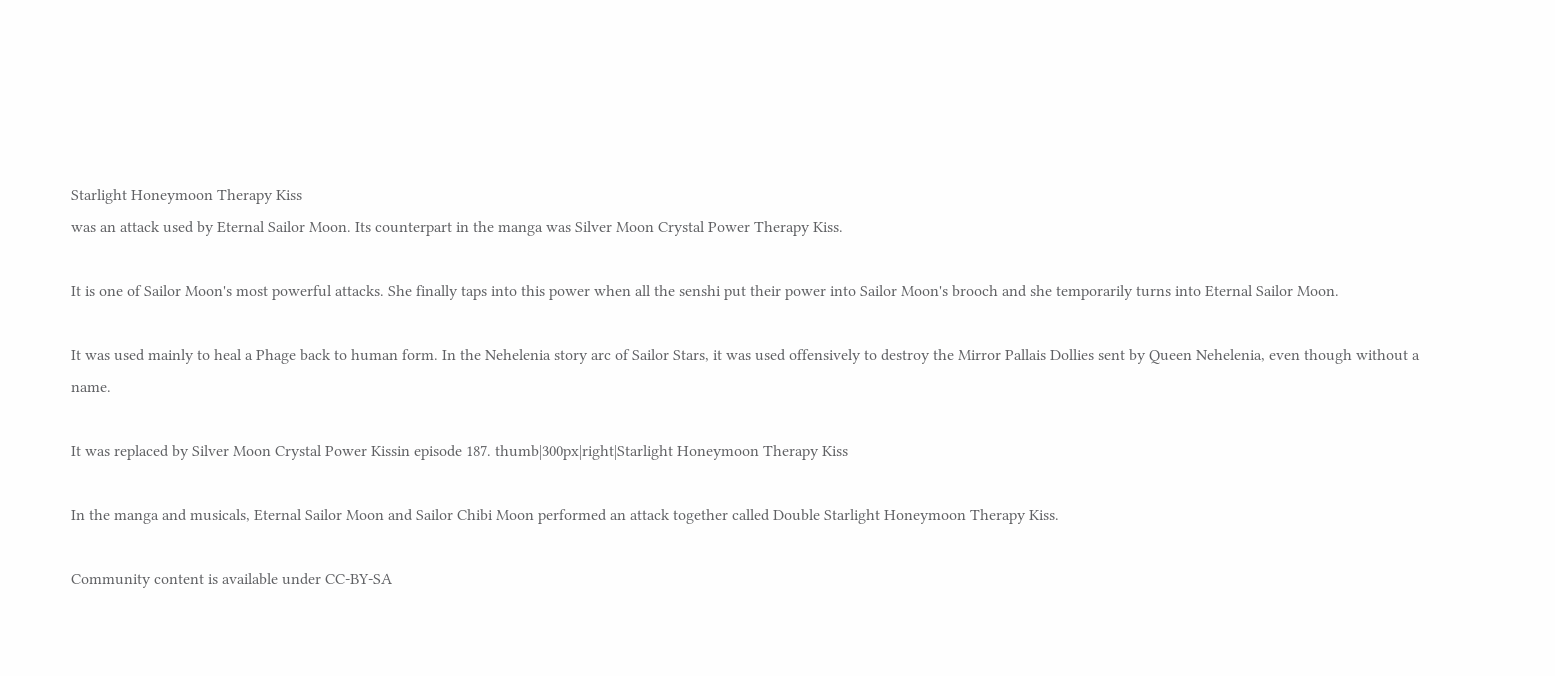Starlight Honeymoon Therapy Kiss
was an attack used by Eternal Sailor Moon. Its counterpart in the manga was Silver Moon Crystal Power Therapy Kiss.

It is one of Sailor Moon's most powerful attacks. She finally taps into this power when all the senshi put their power into Sailor Moon's brooch and she temporarily turns into Eternal Sailor Moon.

It was used mainly to heal a Phage back to human form. In the Nehelenia story arc of Sailor Stars, it was used offensively to destroy the Mirror Pallais Dollies sent by Queen Nehelenia, even though without a name.

It was replaced by Silver Moon Crystal Power Kissin episode 187. thumb|300px|right|Starlight Honeymoon Therapy Kiss

In the manga and musicals, Eternal Sailor Moon and Sailor Chibi Moon performed an attack together called Double Starlight Honeymoon Therapy Kiss.

Community content is available under CC-BY-SA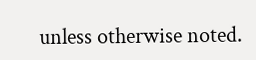unless otherwise noted.